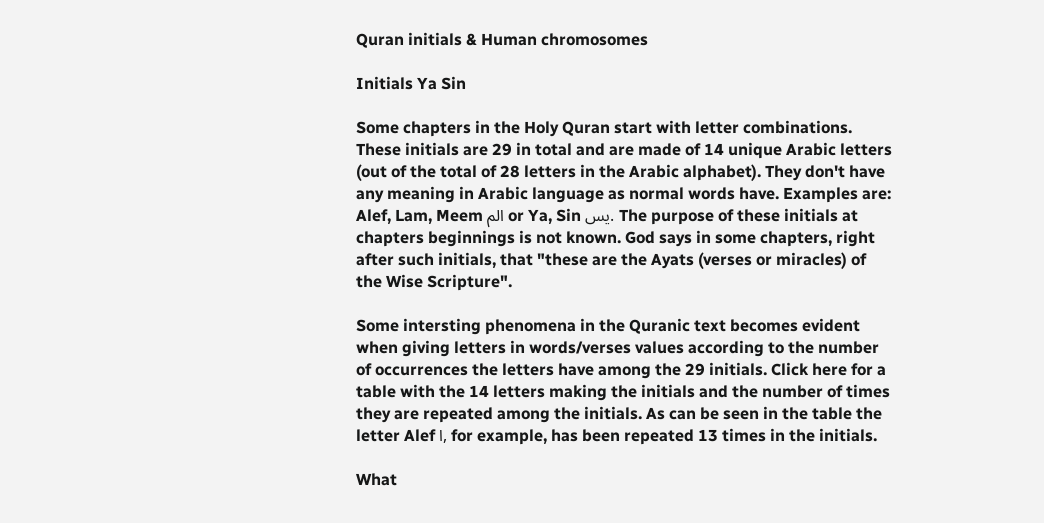Quran initials & Human chromosomes

Initials Ya Sin

Some chapters in the Holy Quran start with letter combinations. These initials are 29 in total and are made of 14 unique Arabic letters (out of the total of 28 letters in the Arabic alphabet). They don't have any meaning in Arabic language as normal words have. Examples are: Alef, Lam, Meem الم or Ya, Sin يس. The purpose of these initials at chapters beginnings is not known. God says in some chapters, right after such initials, that "these are the Ayats (verses or miracles) of the Wise Scripture".

Some intersting phenomena in the Quranic text becomes evident when giving letters in words/verses values according to the number of occurrences the letters have among the 29 initials. Click here for a table with the 14 letters making the initials and the number of times they are repeated among the initials. As can be seen in the table the letter Alef ا, for example, has been repeated 13 times in the initials.

What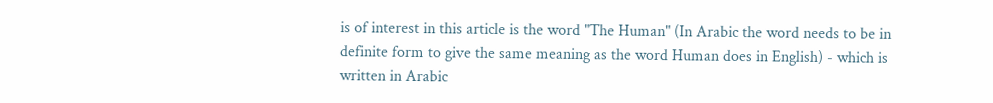is of interest in this article is the word "The Human" (In Arabic the word needs to be in definite form to give the same meaning as the word Human does in English) - which is written in Arabic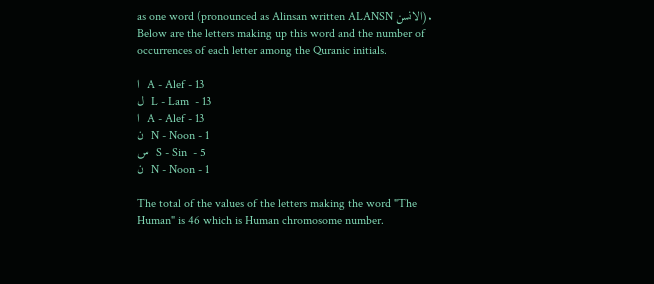as one word (pronounced as Alinsan written ALANSN الانسن). Below are the letters making up this word and the number of occurrences of each letter among the Quranic initials.

ا  A - Alef - 13
ل  L - Lam  - 13
ا  A - Alef - 13
ن  N - Noon - 1
س  S - Sin  - 5
ن  N - Noon - 1

The total of the values of the letters making the word "The Human" is 46 which is Human chromosome number.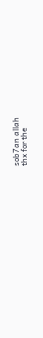sob7an allah
thx for the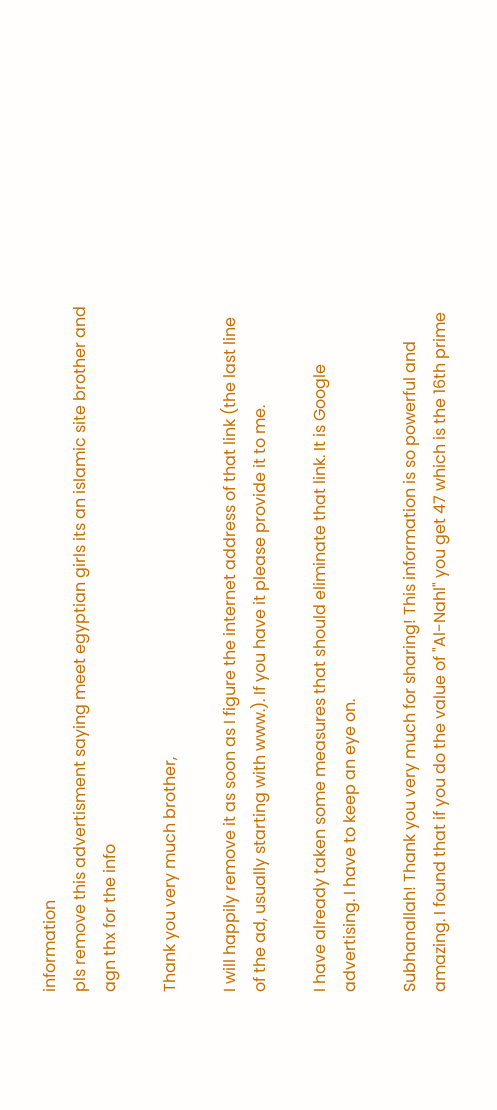information
pls remove this advertisment saying meet egyptian girls its an islamic site brother and agn thx for the info

Thank you very much brother,

I will happily remove it as soon as I figure the internet address of that link (the last line of the ad, usually starting with www.). If you have it please provide it to me.

I have already taken some measures that should eliminate that link. It is Google advertising. I have to keep an eye on.

Subhanallah! Thank you very much for sharing! This information is so powerful and amazing. I found that if you do the value of "Al-Nahl" you get 47 which is the 16th prime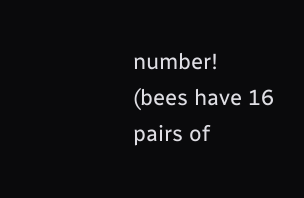number! (bees have 16 pairs of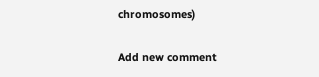chromosomes)

Add new comment